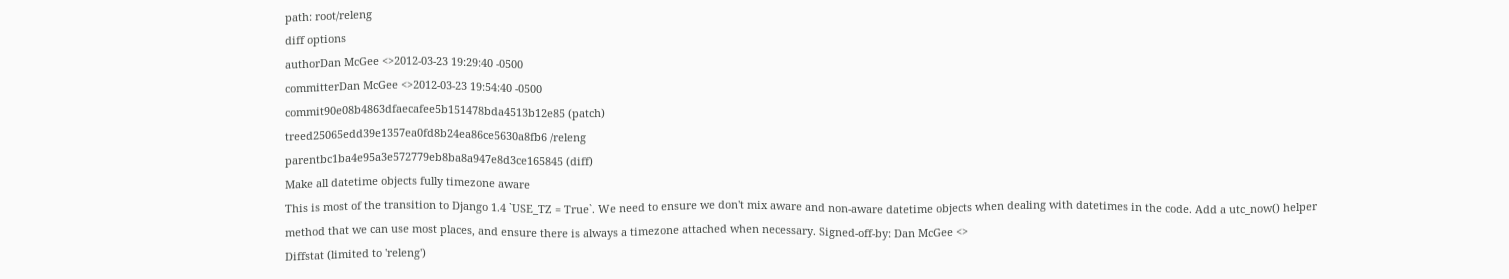path: root/releng
diff options
authorDan McGee <>2012-03-23 19:29:40 -0500
committerDan McGee <>2012-03-23 19:54:40 -0500
commit90e08b4863dfaecafee5b151478bda4513b12e85 (patch)
treed25065edd39e1357ea0fd8b24ea86ce5630a8fb6 /releng
parentbc1ba4e95a3e572779eb8ba8a947e8d3ce165845 (diff)
Make all datetime objects fully timezone aware
This is most of the transition to Django 1.4 `USE_TZ = True`. We need to ensure we don't mix aware and non-aware datetime objects when dealing with datetimes in the code. Add a utc_now() helper method that we can use most places, and ensure there is always a timezone attached when necessary. Signed-off-by: Dan McGee <>
Diffstat (limited to 'releng')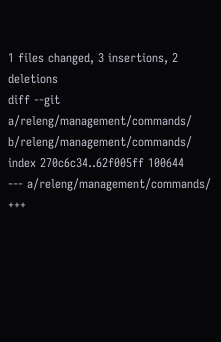1 files changed, 3 insertions, 2 deletions
diff --git a/releng/management/commands/ b/releng/management/commands/
index 270c6c34..62f005ff 100644
--- a/releng/management/commands/
+++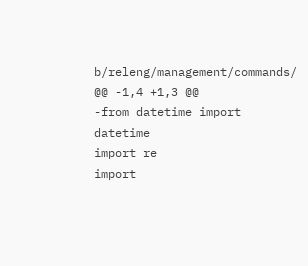b/releng/management/commands/
@@ -1,4 +1,3 @@
-from datetime import datetime
import re
import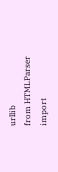urllib
from HTMLParser import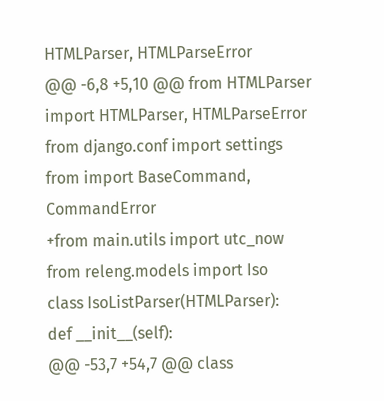HTMLParser, HTMLParseError
@@ -6,8 +5,10 @@ from HTMLParser import HTMLParser, HTMLParseError
from django.conf import settings
from import BaseCommand, CommandError
+from main.utils import utc_now
from releng.models import Iso
class IsoListParser(HTMLParser):
def __init__(self):
@@ -53,7 +54,7 @@ class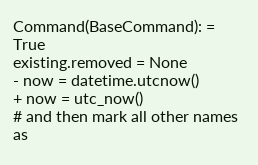Command(BaseCommand): = True
existing.removed = None
- now = datetime.utcnow()
+ now = utc_now()
# and then mark all other names as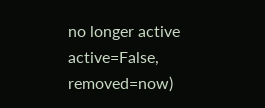no longer active
active=False, removed=now)